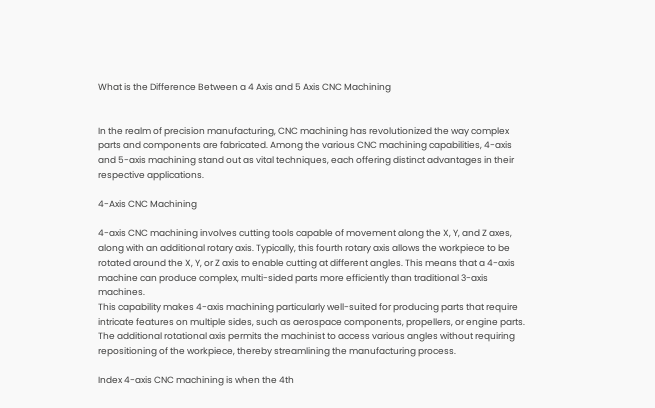What is the Difference Between a 4 Axis and 5 Axis CNC Machining


In the realm of precision manufacturing, CNC machining has revolutionized the way complex parts and components are fabricated. Among the various CNC machining capabilities, 4-axis and 5-axis machining stand out as vital techniques, each offering distinct advantages in their respective applications.

4-Axis CNC Machining

4-axis CNC machining involves cutting tools capable of movement along the X, Y, and Z axes, along with an additional rotary axis. Typically, this fourth rotary axis allows the workpiece to be rotated around the X, Y, or Z axis to enable cutting at different angles. This means that a 4-axis machine can produce complex, multi-sided parts more efficiently than traditional 3-axis machines.
This capability makes 4-axis machining particularly well-suited for producing parts that require intricate features on multiple sides, such as aerospace components, propellers, or engine parts. The additional rotational axis permits the machinist to access various angles without requiring repositioning of the workpiece, thereby streamlining the manufacturing process.

Index 4-axis CNC machining is when the 4th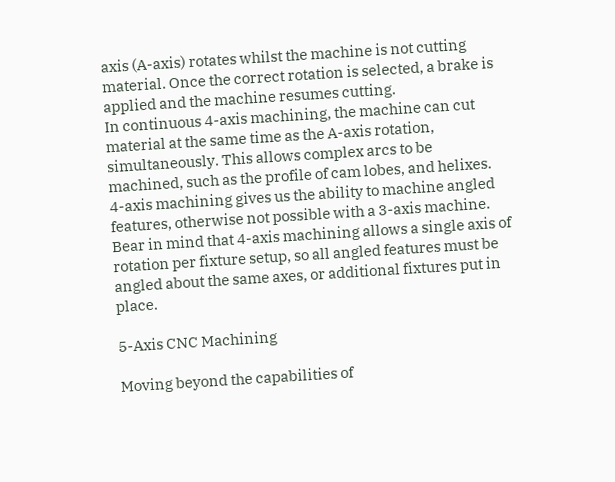axis (A-axis) rotates whilst the machine is not cutting material. Once the correct rotation is selected, a brake is applied and the machine resumes cutting.
In continuous 4-axis machining, the machine can cut material at the same time as the A-axis rotation, simultaneously. This allows complex arcs to be machined, such as the profile of cam lobes, and helixes.
4-axis machining gives us the ability to machine angled features, otherwise not possible with a 3-axis machine. Bear in mind that 4-axis machining allows a single axis of rotation per fixture setup, so all angled features must be angled about the same axes, or additional fixtures put in place.

5-Axis CNC Machining

Moving beyond the capabilities of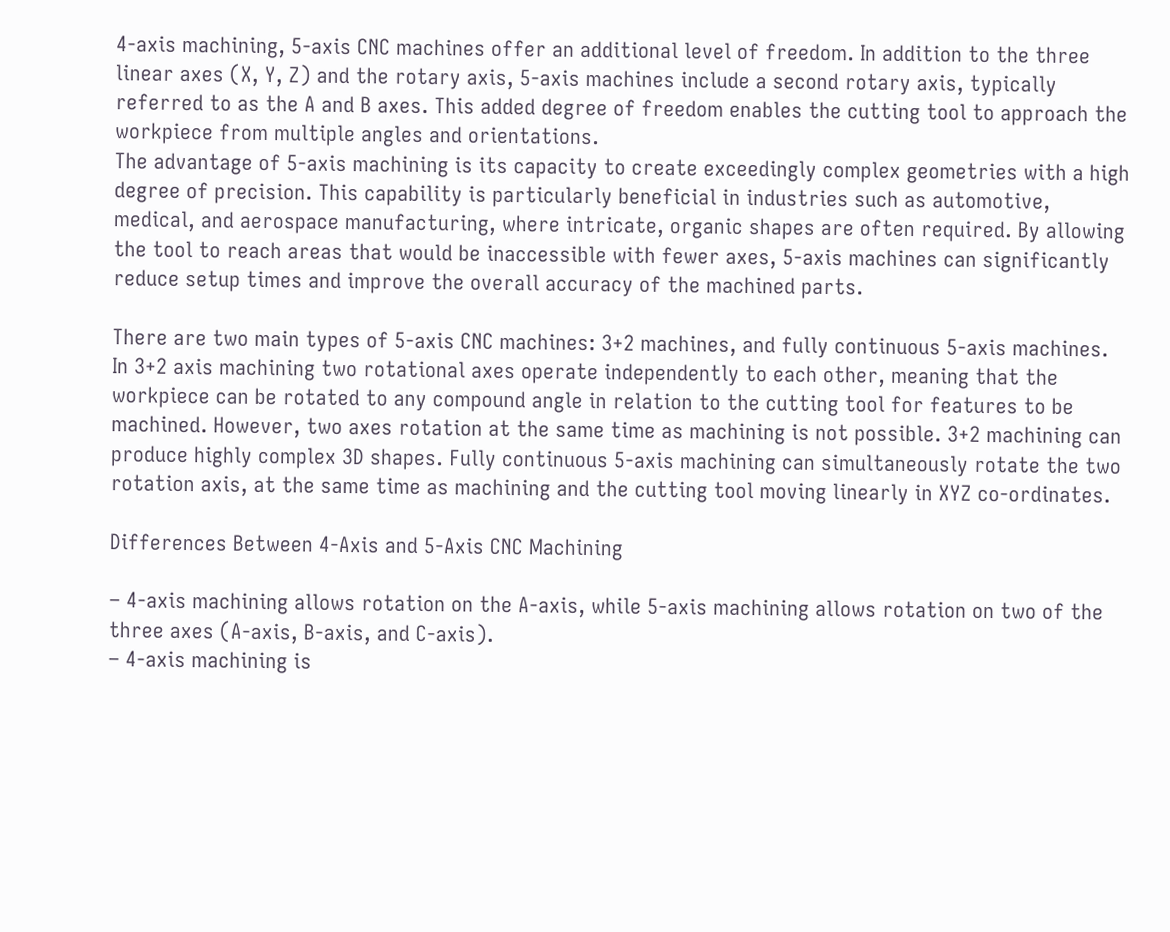4-axis machining, 5-axis CNC machines offer an additional level of freedom. In addition to the three linear axes (X, Y, Z) and the rotary axis, 5-axis machines include a second rotary axis, typically referred to as the A and B axes. This added degree of freedom enables the cutting tool to approach the workpiece from multiple angles and orientations.
The advantage of 5-axis machining is its capacity to create exceedingly complex geometries with a high degree of precision. This capability is particularly beneficial in industries such as automotive, medical, and aerospace manufacturing, where intricate, organic shapes are often required. By allowing the tool to reach areas that would be inaccessible with fewer axes, 5-axis machines can significantly reduce setup times and improve the overall accuracy of the machined parts.

There are two main types of 5-axis CNC machines: 3+2 machines, and fully continuous 5-axis machines.
In 3+2 axis machining two rotational axes operate independently to each other, meaning that the workpiece can be rotated to any compound angle in relation to the cutting tool for features to be machined. However, two axes rotation at the same time as machining is not possible. 3+2 machining can produce highly complex 3D shapes. Fully continuous 5-axis machining can simultaneously rotate the two rotation axis, at the same time as machining and the cutting tool moving linearly in XYZ co-ordinates.

Differences Between 4-Axis and 5-Axis CNC Machining

– 4-axis machining allows rotation on the A-axis, while 5-axis machining allows rotation on two of the three axes (A-axis, B-axis, and C-axis).
– 4-axis machining is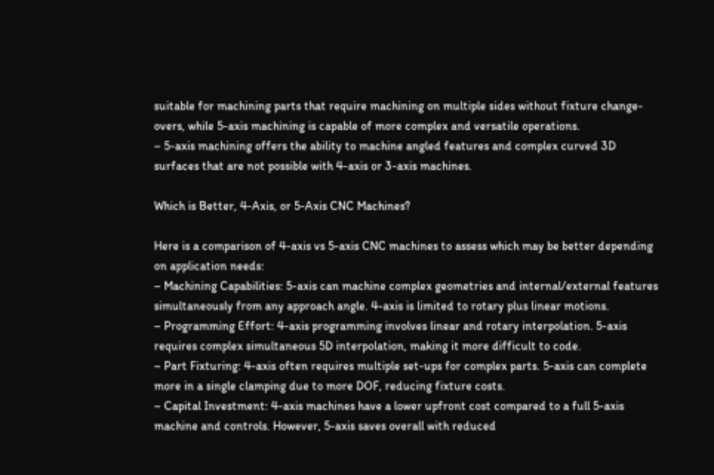suitable for machining parts that require machining on multiple sides without fixture change-overs, while 5-axis machining is capable of more complex and versatile operations.
– 5-axis machining offers the ability to machine angled features and complex curved 3D surfaces that are not possible with 4-axis or 3-axis machines.

Which is Better, 4-Axis, or 5-Axis CNC Machines?

Here is a comparison of 4-axis vs 5-axis CNC machines to assess which may be better depending on application needs:
– Machining Capabilities: 5-axis can machine complex geometries and internal/external features simultaneously from any approach angle. 4-axis is limited to rotary plus linear motions.
– Programming Effort: 4-axis programming involves linear and rotary interpolation. 5-axis requires complex simultaneous 5D interpolation, making it more difficult to code.
– Part Fixturing: 4-axis often requires multiple set-ups for complex parts. 5-axis can complete more in a single clamping due to more DOF, reducing fixture costs.
– Capital Investment: 4-axis machines have a lower upfront cost compared to a full 5-axis machine and controls. However, 5-axis saves overall with reduced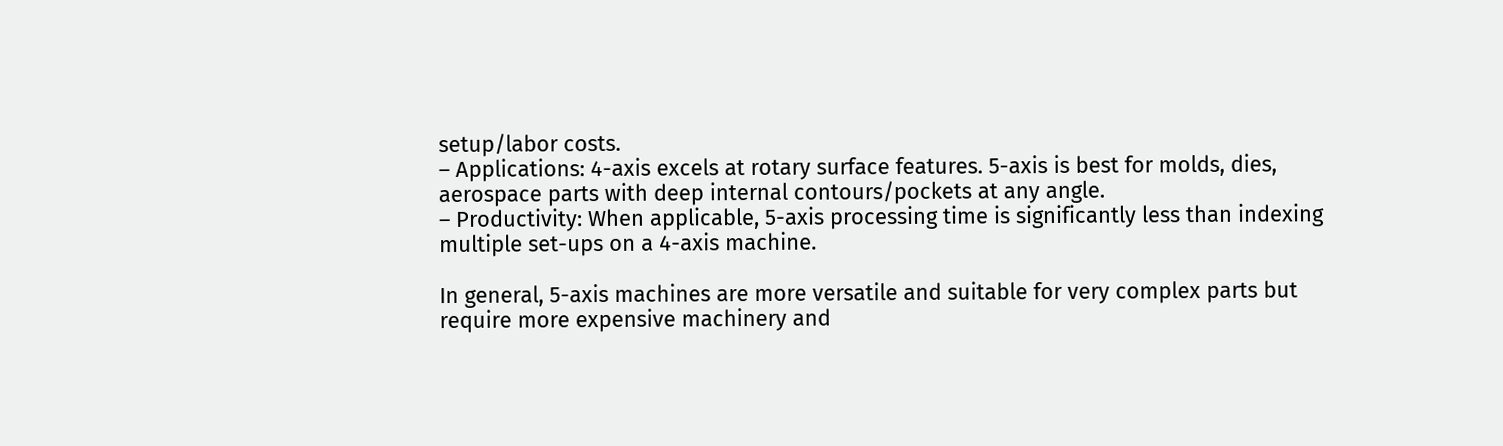setup/labor costs.
– Applications: 4-axis excels at rotary surface features. 5-axis is best for molds, dies, aerospace parts with deep internal contours/pockets at any angle.
– Productivity: When applicable, 5-axis processing time is significantly less than indexing multiple set-ups on a 4-axis machine.

In general, 5-axis machines are more versatile and suitable for very complex parts but require more expensive machinery and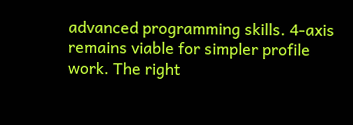advanced programming skills. 4-axis remains viable for simpler profile work. The right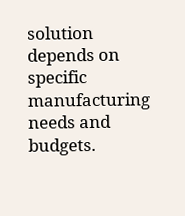solution depends on specific manufacturing needs and budgets.